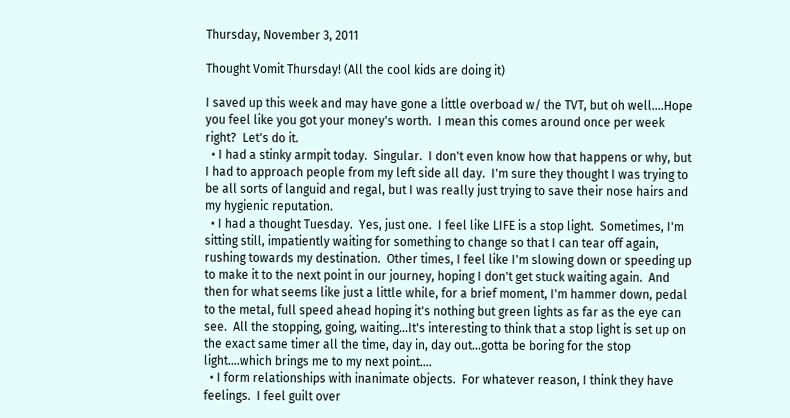Thursday, November 3, 2011

Thought Vomit Thursday! (All the cool kids are doing it)

I saved up this week and may have gone a little overboad w/ the TVT, but oh well....Hope you feel like you got your money's worth.  I mean this comes around once per week right?  Let's do it.
  • I had a stinky armpit today.  Singular.  I don't even know how that happens or why, but I had to approach people from my left side all day.  I'm sure they thought I was trying to be all sorts of languid and regal, but I was really just trying to save their nose hairs and my hygienic reputation.
  • I had a thought Tuesday.  Yes, just one.  I feel like LIFE is a stop light.  Sometimes, I'm sitting still, impatiently waiting for something to change so that I can tear off again, rushing towards my destination.  Other times, I feel like I'm slowing down or speeding up to make it to the next point in our journey, hoping I don't get stuck waiting again.  And then for what seems like just a little while, for a brief moment, I'm hammer down, pedal to the metal, full speed ahead hoping it's nothing but green lights as far as the eye can see.  All the stopping, going, waiting...It's interesting to think that a stop light is set up on the exact same timer all the time, day in, day out...gotta be boring for the stop light....which brings me to my next point....
  • I form relationships with inanimate objects.  For whatever reason, I think they have feelings.  I feel guilt over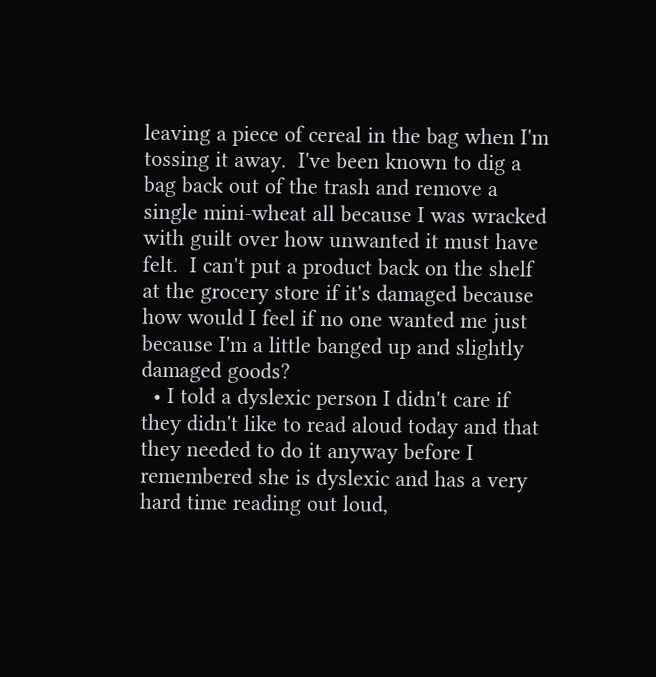leaving a piece of cereal in the bag when I'm tossing it away.  I've been known to dig a bag back out of the trash and remove a single mini-wheat all because I was wracked with guilt over how unwanted it must have felt.  I can't put a product back on the shelf at the grocery store if it's damaged because how would I feel if no one wanted me just because I'm a little banged up and slightly damaged goods?
  • I told a dyslexic person I didn't care if they didn't like to read aloud today and that they needed to do it anyway before I remembered she is dyslexic and has a very hard time reading out loud,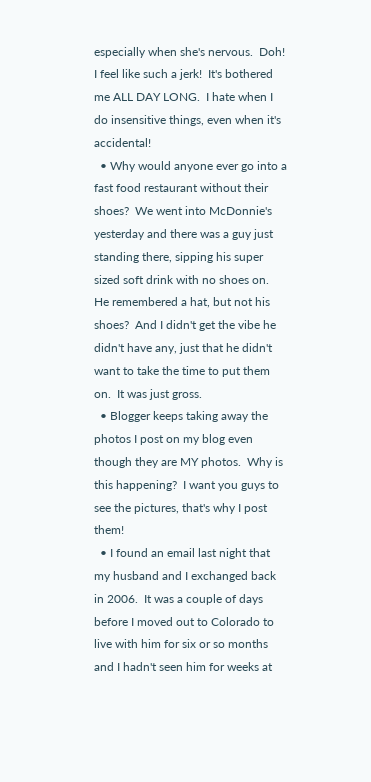especially when she's nervous.  Doh!  I feel like such a jerk!  It's bothered me ALL DAY LONG.  I hate when I do insensitive things, even when it's accidental!
  • Why would anyone ever go into a fast food restaurant without their shoes?  We went into McDonnie's yesterday and there was a guy just standing there, sipping his super sized soft drink with no shoes on.  He remembered a hat, but not his shoes?  And I didn't get the vibe he didn't have any, just that he didn't want to take the time to put them on.  It was just gross.
  • Blogger keeps taking away the photos I post on my blog even though they are MY photos.  Why is this happening?  I want you guys to see the pictures, that's why I post them!
  • I found an email last night that my husband and I exchanged back in 2006.  It was a couple of days before I moved out to Colorado to live with him for six or so months and I hadn't seen him for weeks at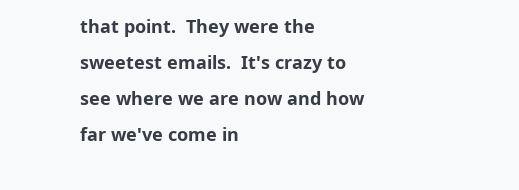that point.  They were the sweetest emails.  It's crazy to see where we are now and how far we've come in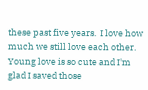these past five years.  I love how much we still love each other.  Young love is so cute and I'm glad I saved those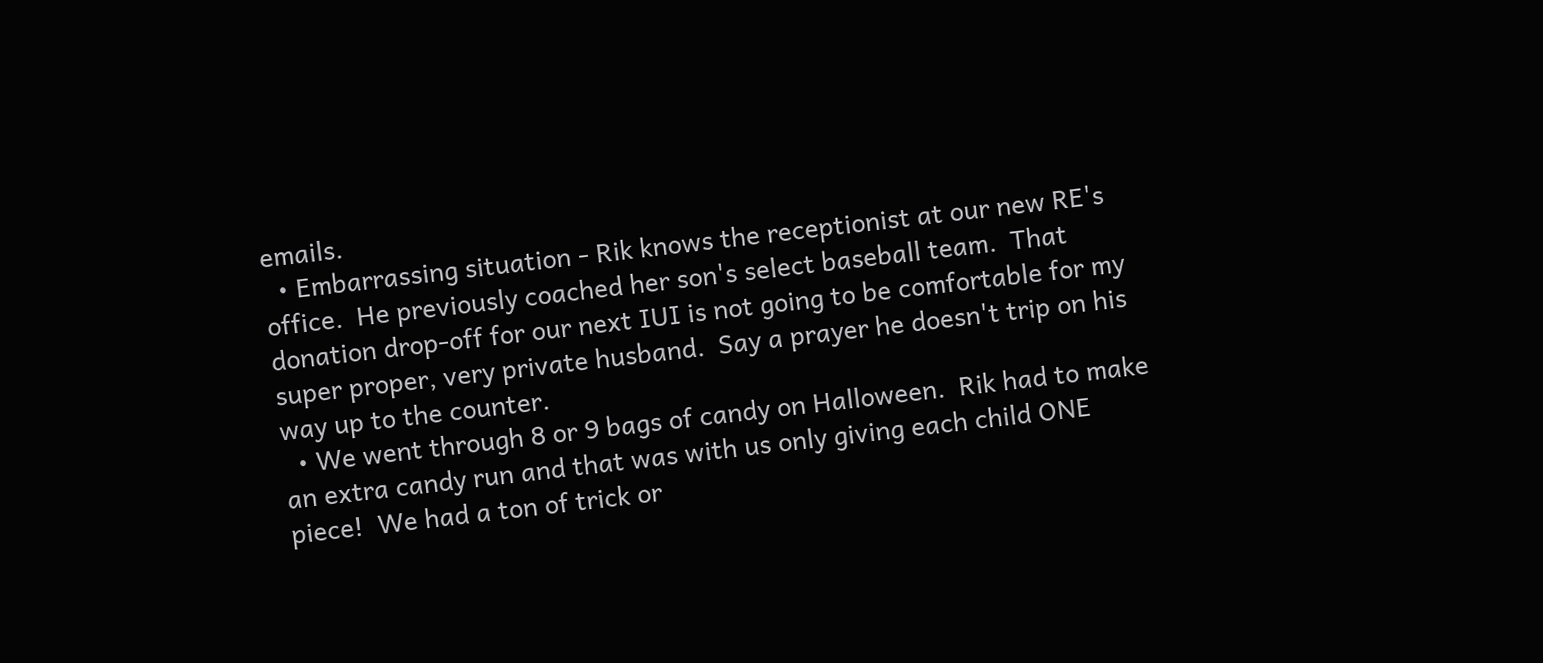emails.
  • Embarrassing situation - Rik knows the receptionist at our new RE's office.  He previously coached her son's select baseball team.  That donation drop-off for our next IUI is not going to be comfortable for my super proper, very private husband.  Say a prayer he doesn't trip on his way up to the counter.
  • We went through 8 or 9 bags of candy on Halloween.  Rik had to make an extra candy run and that was with us only giving each child ONE piece!  We had a ton of trick or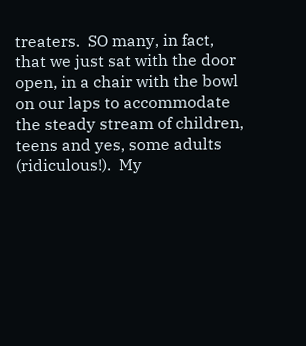treaters.  SO many, in fact, that we just sat with the door open, in a chair with the bowl on our laps to accommodate the steady stream of children, teens and yes, some adults (ridiculous!).  My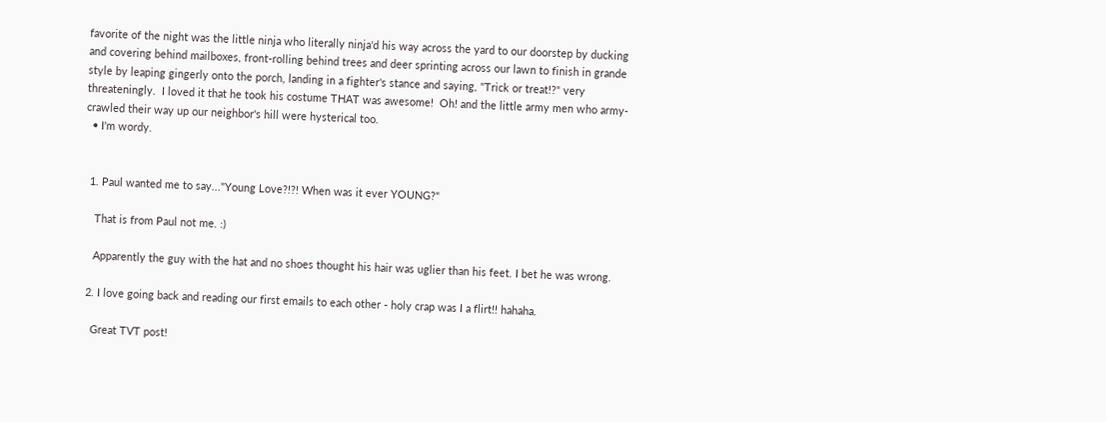favorite of the night was the little ninja who literally ninja'd his way across the yard to our doorstep by ducking and covering behind mailboxes, front-rolling behind trees and deer sprinting across our lawn to finish in grande style by leaping gingerly onto the porch, landing in a fighter's stance and saying, "Trick or treat!?" very threateningly.  I loved it that he took his costume THAT was awesome!  Oh! and the little army men who army-crawled their way up our neighbor's hill were hysterical too.
  • I'm wordy.


  1. Paul wanted me to say..."Young Love?!?! When was it ever YOUNG?"

    That is from Paul not me. :)

    Apparently the guy with the hat and no shoes thought his hair was uglier than his feet. I bet he was wrong.

  2. I love going back and reading our first emails to each other - holy crap was I a flirt!! hahaha.

    Great TVT post!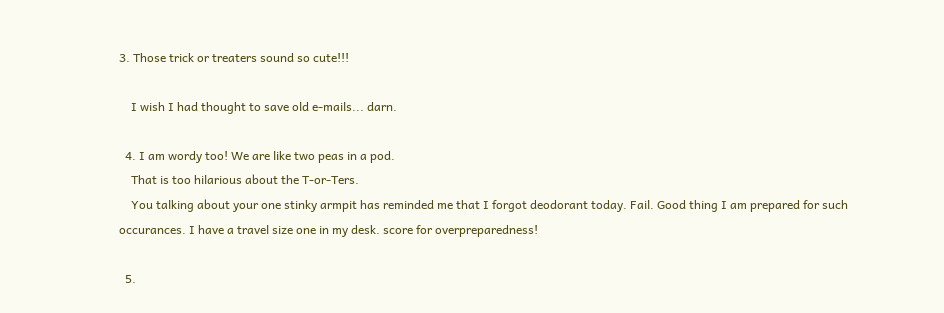3. Those trick or treaters sound so cute!!!

    I wish I had thought to save old e-mails... darn.

  4. I am wordy too! We are like two peas in a pod.
    That is too hilarious about the T-or-Ters.
    You talking about your one stinky armpit has reminded me that I forgot deodorant today. Fail. Good thing I am prepared for such occurances. I have a travel size one in my desk. score for overpreparedness!

  5.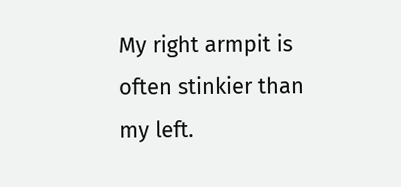My right armpit is often stinkier than my left.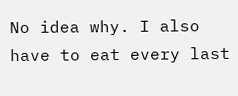No idea why. I also have to eat every last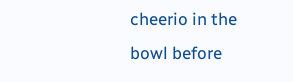cheerio in the bowl before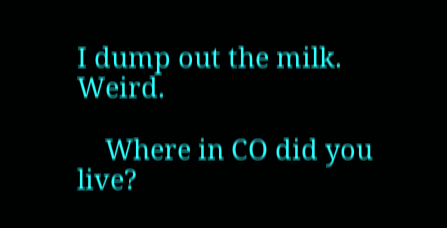I dump out the milk. Weird.

    Where in CO did you live?